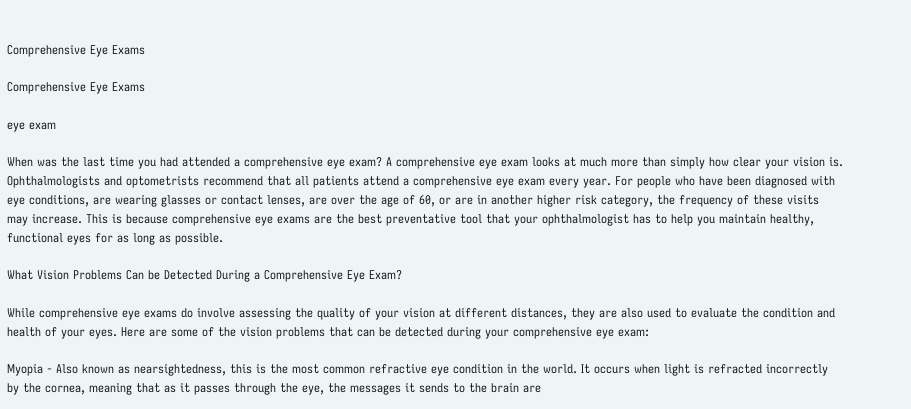Comprehensive Eye Exams

Comprehensive Eye Exams

eye exam

When was the last time you had attended a comprehensive eye exam? A comprehensive eye exam looks at much more than simply how clear your vision is. Ophthalmologists and optometrists recommend that all patients attend a comprehensive eye exam every year. For people who have been diagnosed with eye conditions, are wearing glasses or contact lenses, are over the age of 60, or are in another higher risk category, the frequency of these visits may increase. This is because comprehensive eye exams are the best preventative tool that your ophthalmologist has to help you maintain healthy, functional eyes for as long as possible.

What Vision Problems Can be Detected During a Comprehensive Eye Exam?

While comprehensive eye exams do involve assessing the quality of your vision at different distances, they are also used to evaluate the condition and health of your eyes. Here are some of the vision problems that can be detected during your comprehensive eye exam:

Myopia - Also known as nearsightedness, this is the most common refractive eye condition in the world. It occurs when light is refracted incorrectly by the cornea, meaning that as it passes through the eye, the messages it sends to the brain are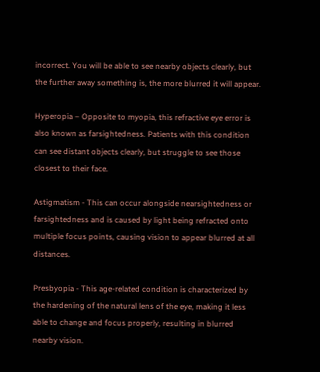incorrect. You will be able to see nearby objects clearly, but the further away something is, the more blurred it will appear.

Hyperopia – Opposite to myopia, this refractive eye error is also known as farsightedness. Patients with this condition can see distant objects clearly, but struggle to see those closest to their face.

Astigmatism - This can occur alongside nearsightedness or farsightedness and is caused by light being refracted onto multiple focus points, causing vision to appear blurred at all distances.

Presbyopia - This age-related condition is characterized by the hardening of the natural lens of the eye, making it less able to change and focus properly, resulting in blurred nearby vision.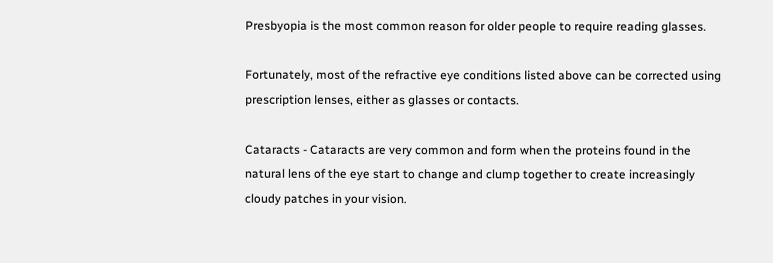Presbyopia is the most common reason for older people to require reading glasses.

Fortunately, most of the refractive eye conditions listed above can be corrected using prescription lenses, either as glasses or contacts.

Cataracts - Cataracts are very common and form when the proteins found in the natural lens of the eye start to change and clump together to create increasingly cloudy patches in your vision.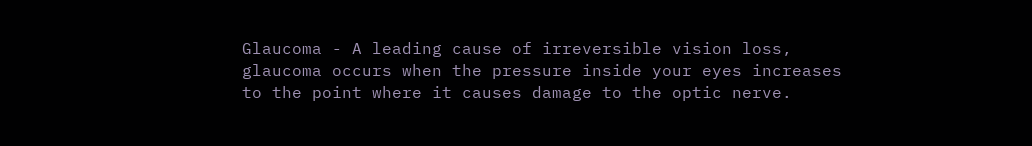Glaucoma - A leading cause of irreversible vision loss, glaucoma occurs when the pressure inside your eyes increases to the point where it causes damage to the optic nerve.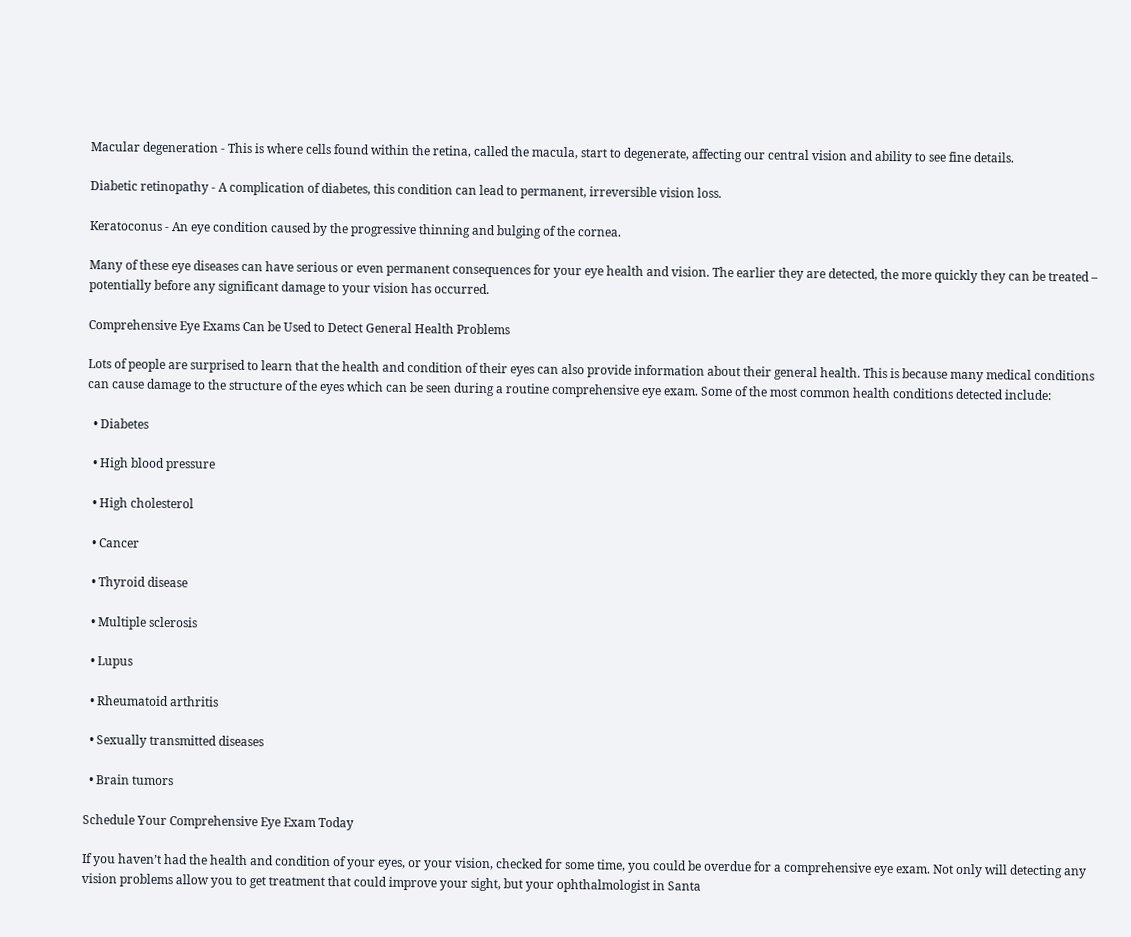Macular degeneration - This is where cells found within the retina, called the macula, start to degenerate, affecting our central vision and ability to see fine details.

Diabetic retinopathy - A complication of diabetes, this condition can lead to permanent, irreversible vision loss.

Keratoconus - An eye condition caused by the progressive thinning and bulging of the cornea.

Many of these eye diseases can have serious or even permanent consequences for your eye health and vision. The earlier they are detected, the more quickly they can be treated – potentially before any significant damage to your vision has occurred.

Comprehensive Eye Exams Can be Used to Detect General Health Problems

Lots of people are surprised to learn that the health and condition of their eyes can also provide information about their general health. This is because many medical conditions can cause damage to the structure of the eyes which can be seen during a routine comprehensive eye exam. Some of the most common health conditions detected include:

  • Diabetes

  • High blood pressure

  • High cholesterol

  • Cancer

  • Thyroid disease

  • Multiple sclerosis

  • Lupus

  • Rheumatoid arthritis

  • Sexually transmitted diseases

  • Brain tumors

Schedule Your Comprehensive Eye Exam Today

If you haven’t had the health and condition of your eyes, or your vision, checked for some time, you could be overdue for a comprehensive eye exam. Not only will detecting any vision problems allow you to get treatment that could improve your sight, but your ophthalmologist in Santa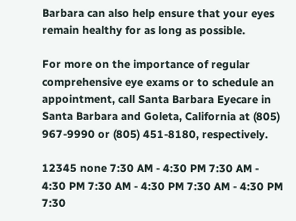Barbara can also help ensure that your eyes remain healthy for as long as possible.

For more on the importance of regular comprehensive eye exams or to schedule an appointment, call Santa Barbara Eyecare in Santa Barbara and Goleta, California at (805) 967-9990 or (805) 451-8180, respectively.

12345 none 7:30 AM - 4:30 PM 7:30 AM - 4:30 PM 7:30 AM - 4:30 PM 7:30 AM - 4:30 PM 7:30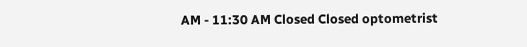AM - 11:30 AM Closed Closed optometrist